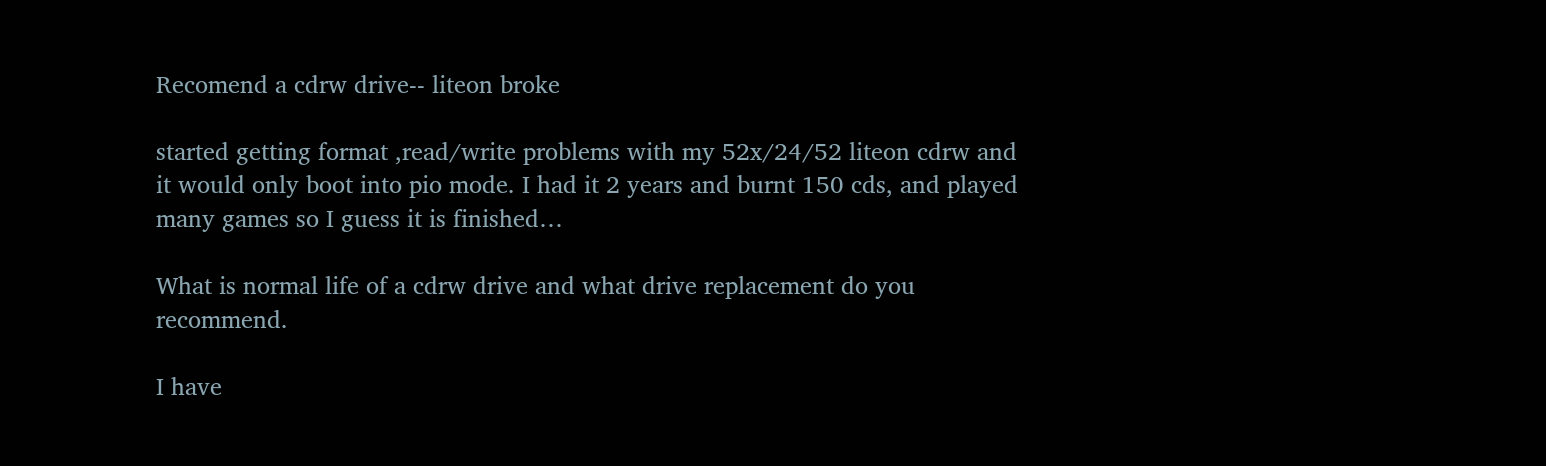Recomend a cdrw drive-- liteon broke

started getting format ,read/write problems with my 52x/24/52 liteon cdrw and it would only boot into pio mode. I had it 2 years and burnt 150 cds, and played many games so I guess it is finished…

What is normal life of a cdrw drive and what drive replacement do you recommend.

I have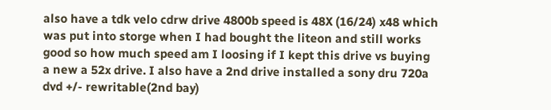also have a tdk velo cdrw drive 4800b speed is 48X (16/24) x48 which was put into storge when I had bought the liteon and still works good so how much speed am I loosing if I kept this drive vs buying a new a 52x drive. I also have a 2nd drive installed a sony dru 720a dvd +/- rewritable(2nd bay)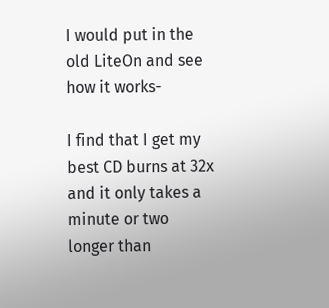I would put in the old LiteOn and see how it works-

I find that I get my best CD burns at 32x and it only takes a minute or two longer than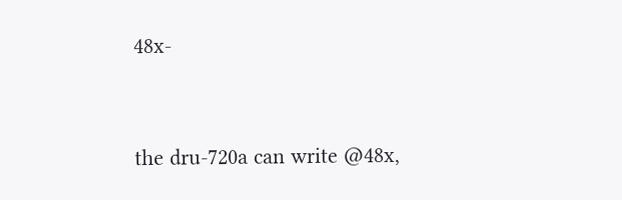48x-


the dru-720a can write @48x,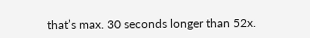that’s max. 30 seconds longer than 52x.